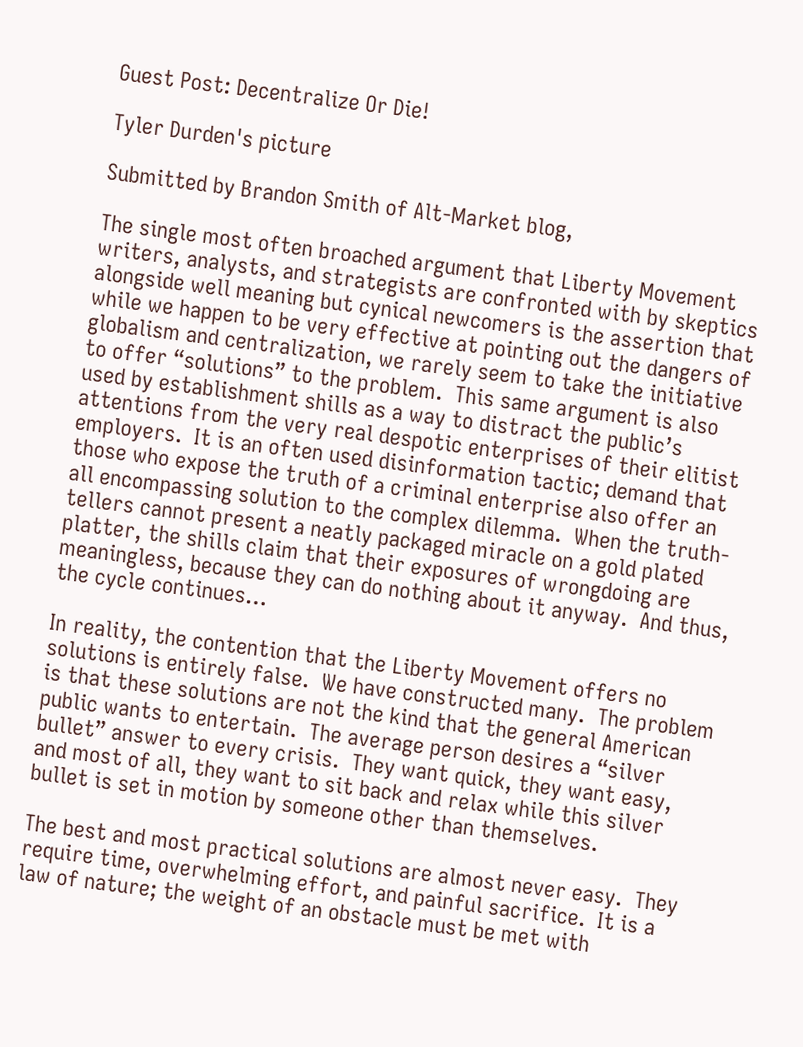Guest Post: Decentralize Or Die!

Tyler Durden's picture

Submitted by Brandon Smith of Alt-Market blog,

The single most often broached argument that Liberty Movement writers, analysts, and strategists are confronted with by skeptics alongside well meaning but cynical newcomers is the assertion that while we happen to be very effective at pointing out the dangers of globalism and centralization, we rarely seem to take the initiative to offer “solutions” to the problem.  This same argument is also used by establishment shills as a way to distract the public’s attentions from the very real despotic enterprises of their elitist employers.  It is an often used disinformation tactic; demand that those who expose the truth of a criminal enterprise also offer an all encompassing solution to the complex dilemma.  When the truth-tellers cannot present a neatly packaged miracle on a gold plated platter, the shills claim that their exposures of wrongdoing are meaningless, because they can do nothing about it anyway.  And thus, the cycle continues…

In reality, the contention that the Liberty Movement offers no solutions is entirely false.  We have constructed many.  The problem is that these solutions are not the kind that the general American public wants to entertain.  The average person desires a “silver bullet” answer to every crisis.  They want quick, they want easy, and most of all, they want to sit back and relax while this silver bullet is set in motion by someone other than themselves.

The best and most practical solutions are almost never easy.  They require time, overwhelming effort, and painful sacrifice.  It is a law of nature; the weight of an obstacle must be met with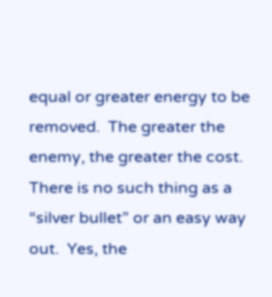equal or greater energy to be removed.  The greater the enemy, the greater the cost.  There is no such thing as a “silver bullet” or an easy way out.  Yes, the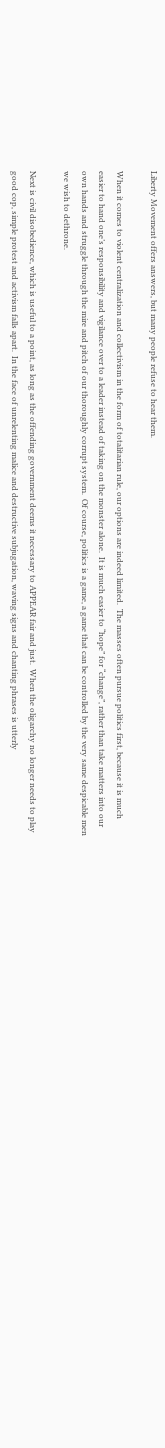Liberty Movement offers answers, but many people refuse to hear them.

When it comes to violent centralization and collectivism in the form of totalitarian rule, our options are indeed limited.  The masses often pursue politics first, because it is much easier to hand one’s responsibility and vigilance over to a leader instead of taking on the monster alone.  It is much easier to “hope” for “change”, rather than take matters into our own hands and struggle through the mire and pitch of our thoroughly corrupt system.  Of course, politics is a game, a game that can be controlled by the very same despicable men we wish to dethrone.

Next is civil disobedience, which is useful to a point, as long as the offending government deems it necessary to APPEAR fair and just.  When the oligarchy no longer needs to play good cop, simple protest and activism falls apart.  In the face of unrelenting malice and destructive subjugation, waving signs and chanting phrases is utterly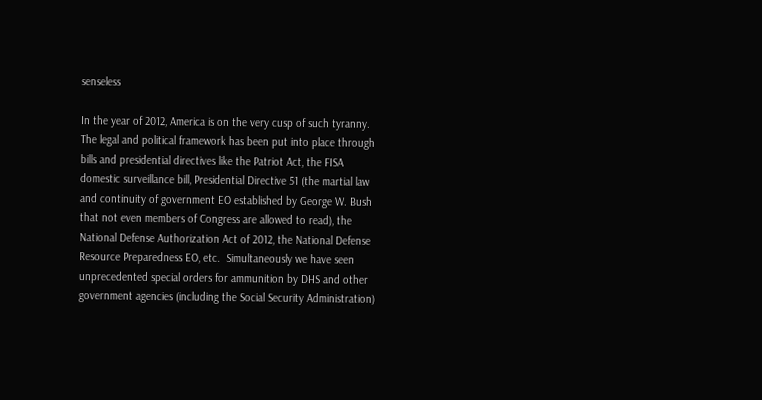senseless

In the year of 2012, America is on the very cusp of such tyranny.  The legal and political framework has been put into place through bills and presidential directives like the Patriot Act, the FISA domestic surveillance bill, Presidential Directive 51 (the martial law and continuity of government EO established by George W. Bush that not even members of Congress are allowed to read), the National Defense Authorization Act of 2012, the National Defense Resource Preparedness EO, etc.  Simultaneously we have seen unprecedented special orders for ammunition by DHS and other government agencies (including the Social Security Administration)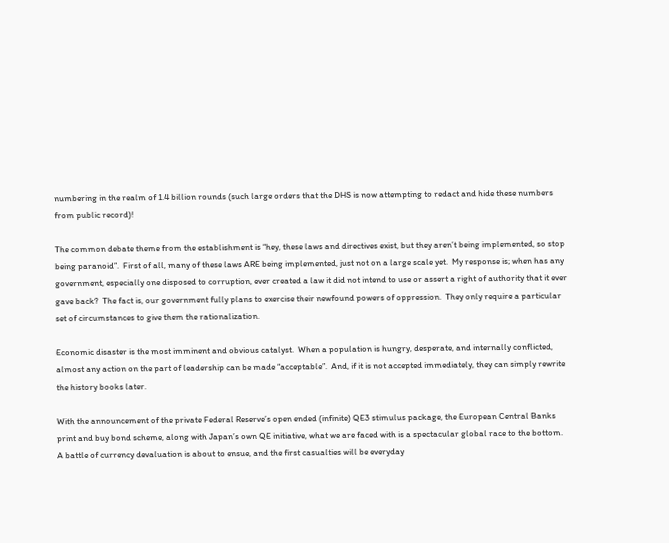numbering in the realm of 1.4 billion rounds (such large orders that the DHS is now attempting to redact and hide these numbers from public record)!

The common debate theme from the establishment is “hey, these laws and directives exist, but they aren’t being implemented, so stop being paranoid”.  First of all, many of these laws ARE being implemented, just not on a large scale yet.  My response is; when has any government, especially one disposed to corruption, ever created a law it did not intend to use or assert a right of authority that it ever gave back?  The fact is, our government fully plans to exercise their newfound powers of oppression.  They only require a particular set of circumstances to give them the rationalization.

Economic disaster is the most imminent and obvious catalyst.  When a population is hungry, desperate, and internally conflicted, almost any action on the part of leadership can be made “acceptable”.  And, if it is not accepted immediately, they can simply rewrite the history books later.

With the announcement of the private Federal Reserve’s open ended (infinite) QE3 stimulus package, the European Central Banks print and buy bond scheme, along with Japan’s own QE initiative, what we are faced with is a spectacular global race to the bottom.  A battle of currency devaluation is about to ensue, and the first casualties will be everyday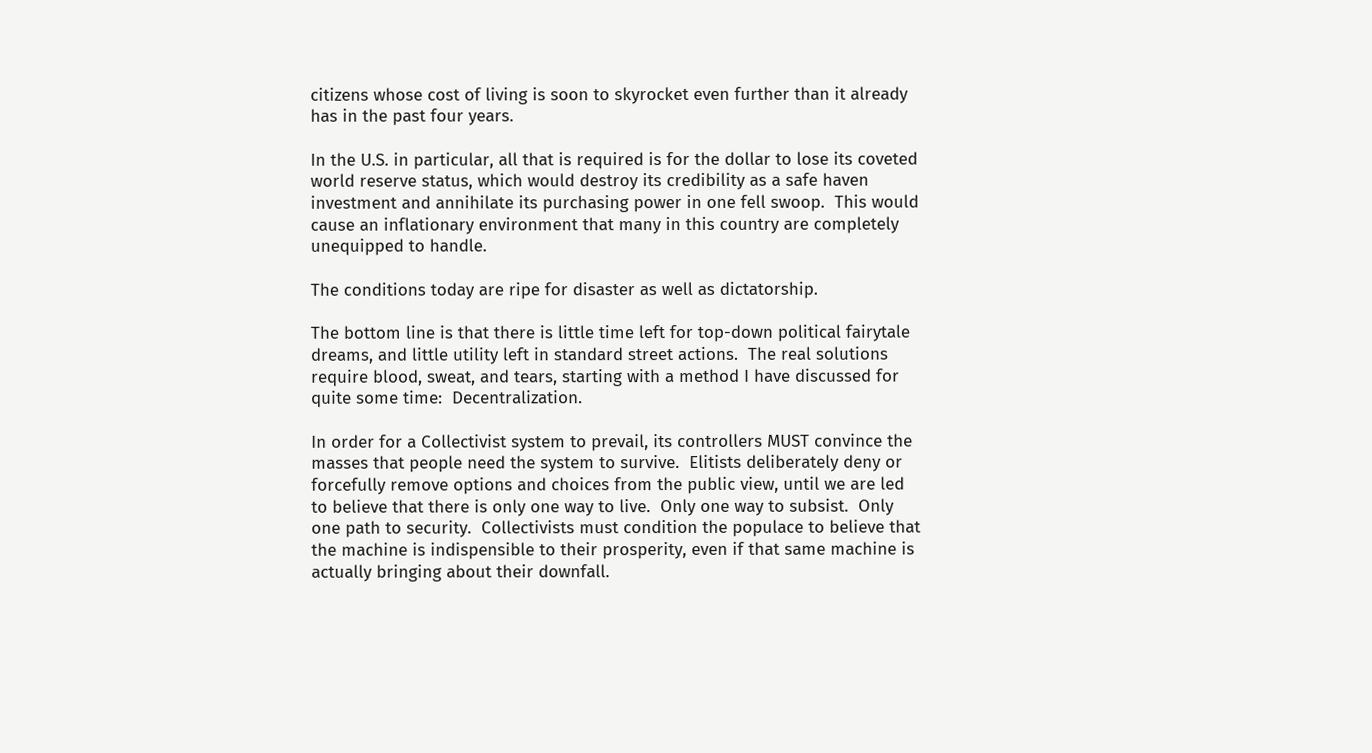citizens whose cost of living is soon to skyrocket even further than it already has in the past four years.

In the U.S. in particular, all that is required is for the dollar to lose its coveted world reserve status, which would destroy its credibility as a safe haven investment and annihilate its purchasing power in one fell swoop.  This would cause an inflationary environment that many in this country are completely unequipped to handle.

The conditions today are ripe for disaster as well as dictatorship.

The bottom line is that there is little time left for top-down political fairytale dreams, and little utility left in standard street actions.  The real solutions require blood, sweat, and tears, starting with a method I have discussed for quite some time:  Decentralization.

In order for a Collectivist system to prevail, its controllers MUST convince the masses that people need the system to survive.  Elitists deliberately deny or forcefully remove options and choices from the public view, until we are led to believe that there is only one way to live.  Only one way to subsist.  Only one path to security.  Collectivists must condition the populace to believe that the machine is indispensible to their prosperity, even if that same machine is actually bringing about their downfall.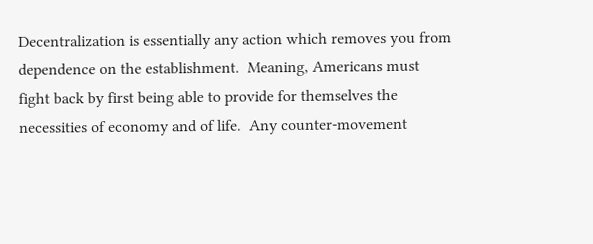Decentralization is essentially any action which removes you from dependence on the establishment.  Meaning, Americans must fight back by first being able to provide for themselves the necessities of economy and of life.  Any counter-movement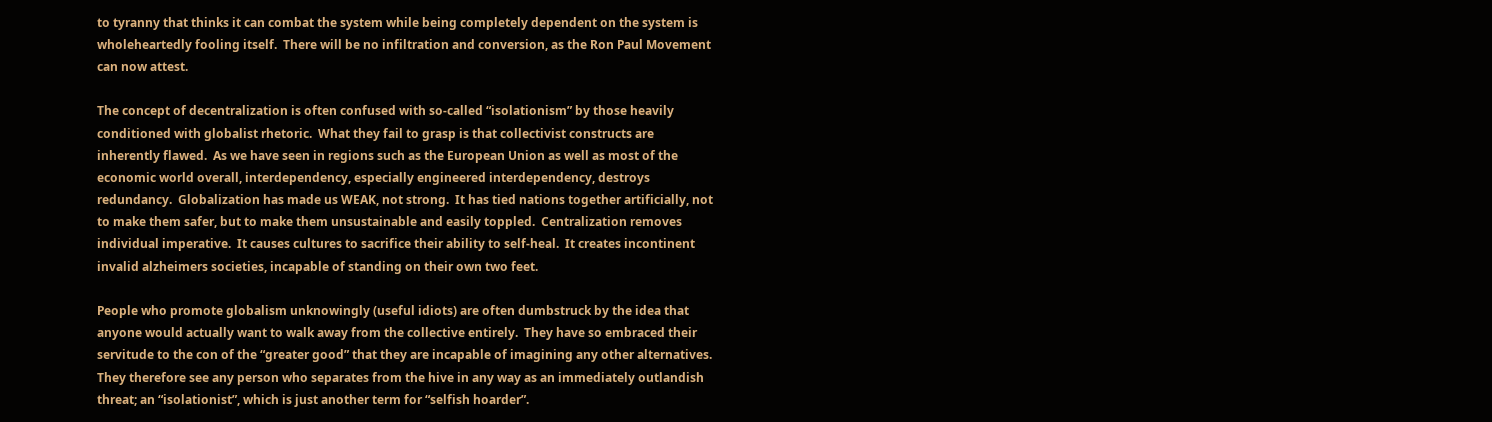to tyranny that thinks it can combat the system while being completely dependent on the system is wholeheartedly fooling itself.  There will be no infiltration and conversion, as the Ron Paul Movement can now attest.

The concept of decentralization is often confused with so-called “isolationism” by those heavily conditioned with globalist rhetoric.  What they fail to grasp is that collectivist constructs are inherently flawed.  As we have seen in regions such as the European Union as well as most of the economic world overall, interdependency, especially engineered interdependency, destroys redundancy.  Globalization has made us WEAK, not strong.  It has tied nations together artificially, not to make them safer, but to make them unsustainable and easily toppled.  Centralization removes individual imperative.  It causes cultures to sacrifice their ability to self-heal.  It creates incontinent invalid alzheimers societies, incapable of standing on their own two feet.

People who promote globalism unknowingly (useful idiots) are often dumbstruck by the idea that anyone would actually want to walk away from the collective entirely.  They have so embraced their servitude to the con of the “greater good” that they are incapable of imagining any other alternatives.  They therefore see any person who separates from the hive in any way as an immediately outlandish threat; an “isolationist”, which is just another term for “selfish hoarder”.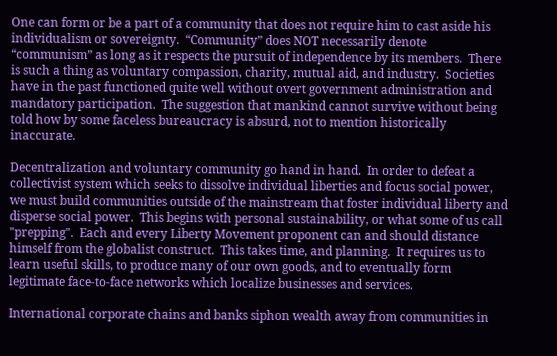One can form or be a part of a community that does not require him to cast aside his individualism or sovereignty.  “Community” does NOT necessarily denote “communism” as long as it respects the pursuit of independence by its members.  There is such a thing as voluntary compassion, charity, mutual aid, and industry.  Societies have in the past functioned quite well without overt government administration and mandatory participation.  The suggestion that mankind cannot survive without being told how by some faceless bureaucracy is absurd, not to mention historically inaccurate.

Decentralization and voluntary community go hand in hand.  In order to defeat a collectivist system which seeks to dissolve individual liberties and focus social power, we must build communities outside of the mainstream that foster individual liberty and disperse social power.  This begins with personal sustainability, or what some of us call "prepping".  Each and every Liberty Movement proponent can and should distance himself from the globalist construct.  This takes time, and planning.  It requires us to learn useful skills, to produce many of our own goods, and to eventually form legitimate face-to-face networks which localize businesses and services.

International corporate chains and banks siphon wealth away from communities in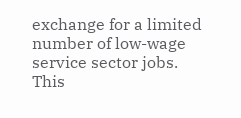exchange for a limited number of low-wage service sector jobs.  This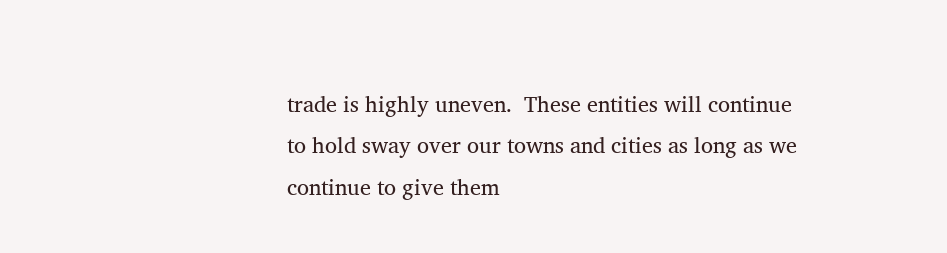trade is highly uneven.  These entities will continue to hold sway over our towns and cities as long as we continue to give them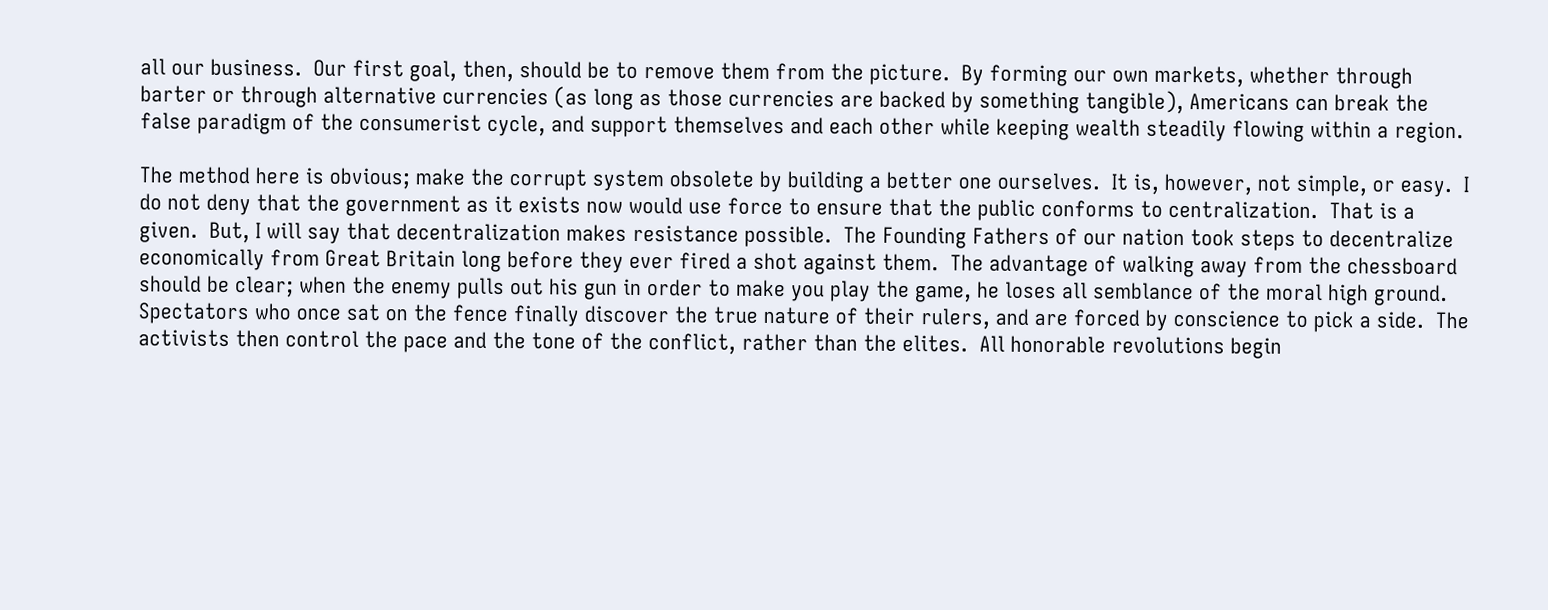all our business.  Our first goal, then, should be to remove them from the picture.  By forming our own markets, whether through barter or through alternative currencies (as long as those currencies are backed by something tangible), Americans can break the false paradigm of the consumerist cycle, and support themselves and each other while keeping wealth steadily flowing within a region.

The method here is obvious; make the corrupt system obsolete by building a better one ourselves.  It is, however, not simple, or easy.  I do not deny that the government as it exists now would use force to ensure that the public conforms to centralization.  That is a given.  But, I will say that decentralization makes resistance possible.  The Founding Fathers of our nation took steps to decentralize economically from Great Britain long before they ever fired a shot against them.  The advantage of walking away from the chessboard should be clear; when the enemy pulls out his gun in order to make you play the game, he loses all semblance of the moral high ground.  Spectators who once sat on the fence finally discover the true nature of their rulers, and are forced by conscience to pick a side.  The activists then control the pace and the tone of the conflict, rather than the elites.  All honorable revolutions begin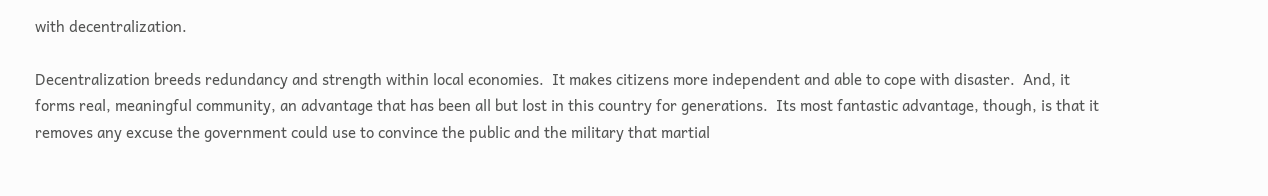with decentralization.

Decentralization breeds redundancy and strength within local economies.  It makes citizens more independent and able to cope with disaster.  And, it forms real, meaningful community, an advantage that has been all but lost in this country for generations.  Its most fantastic advantage, though, is that it removes any excuse the government could use to convince the public and the military that martial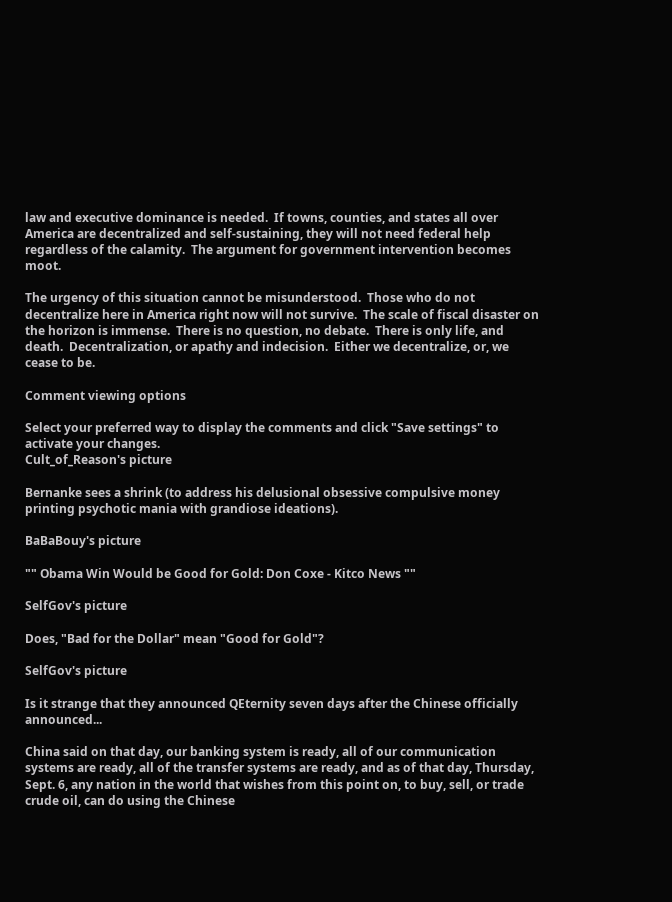law and executive dominance is needed.  If towns, counties, and states all over America are decentralized and self-sustaining, they will not need federal help regardless of the calamity.  The argument for government intervention becomes moot.

The urgency of this situation cannot be misunderstood.  Those who do not decentralize here in America right now will not survive.  The scale of fiscal disaster on the horizon is immense.  There is no question, no debate.  There is only life, and death.  Decentralization, or apathy and indecision.  Either we decentralize, or, we cease to be.

Comment viewing options

Select your preferred way to display the comments and click "Save settings" to activate your changes.
Cult_of_Reason's picture

Bernanke sees a shrink (to address his delusional obsessive compulsive money printing psychotic mania with grandiose ideations).

BaBaBouy's picture

"" Obama Win Would be Good for Gold: Don Coxe - Kitco News ""

SelfGov's picture

Does, "Bad for the Dollar" mean "Good for Gold"?

SelfGov's picture

Is it strange that they announced QEternity seven days after the Chinese officially announced...

China said on that day, our banking system is ready, all of our communication systems are ready, all of the transfer systems are ready, and as of that day, Thursday, Sept. 6, any nation in the world that wishes from this point on, to buy, sell, or trade crude oil, can do using the Chinese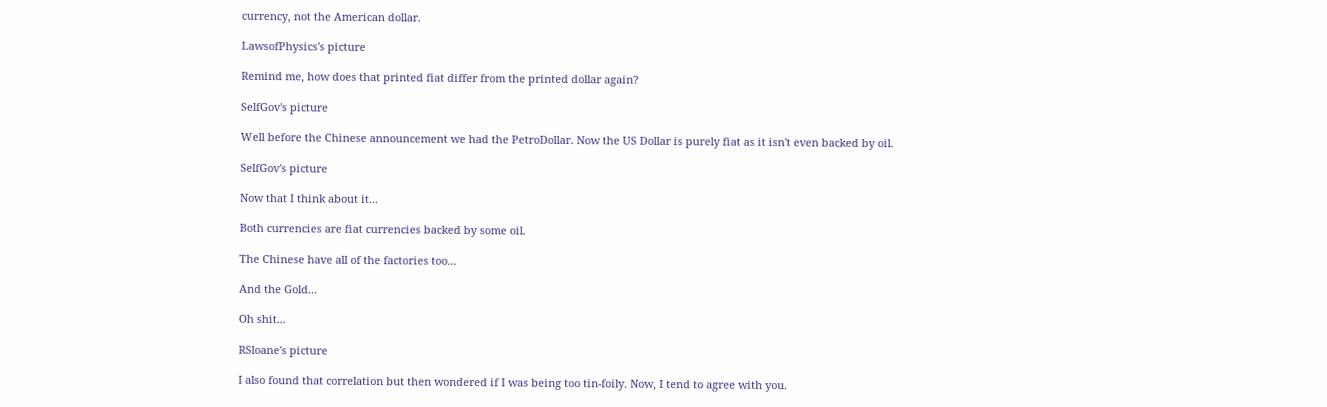currency, not the American dollar.

LawsofPhysics's picture

Remind me, how does that printed fiat differ from the printed dollar again?

SelfGov's picture

Well before the Chinese announcement we had the PetroDollar. Now the US Dollar is purely fiat as it isn't even backed by oil.

SelfGov's picture

Now that I think about it...

Both currencies are fiat currencies backed by some oil.

The Chinese have all of the factories too...

And the Gold...

Oh shit...

RSloane's picture

I also found that correlation but then wondered if I was being too tin-foily. Now, I tend to agree with you.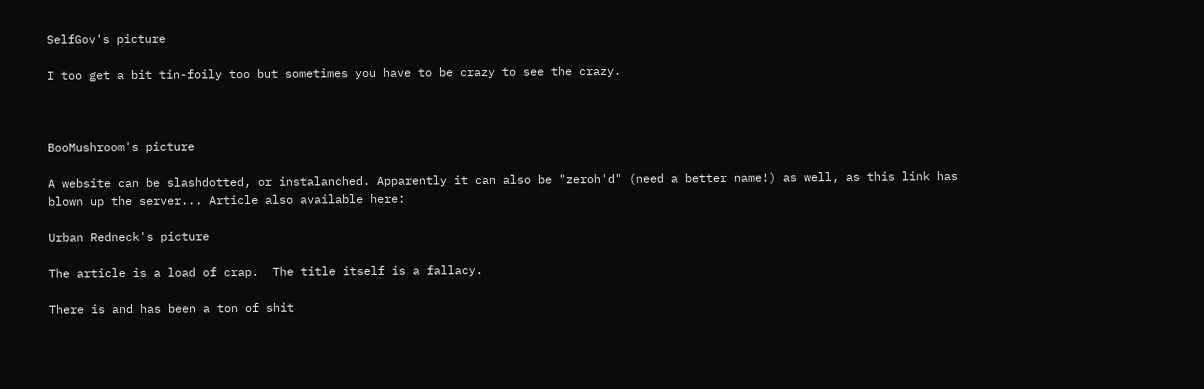SelfGov's picture

I too get a bit tin-foily too but sometimes you have to be crazy to see the crazy.



BooMushroom's picture

A website can be slashdotted, or instalanched. Apparently it can also be "zeroh'd" (need a better name!) as well, as this link has blown up the server... Article also available here:

Urban Redneck's picture

The article is a load of crap.  The title itself is a fallacy.

There is and has been a ton of shit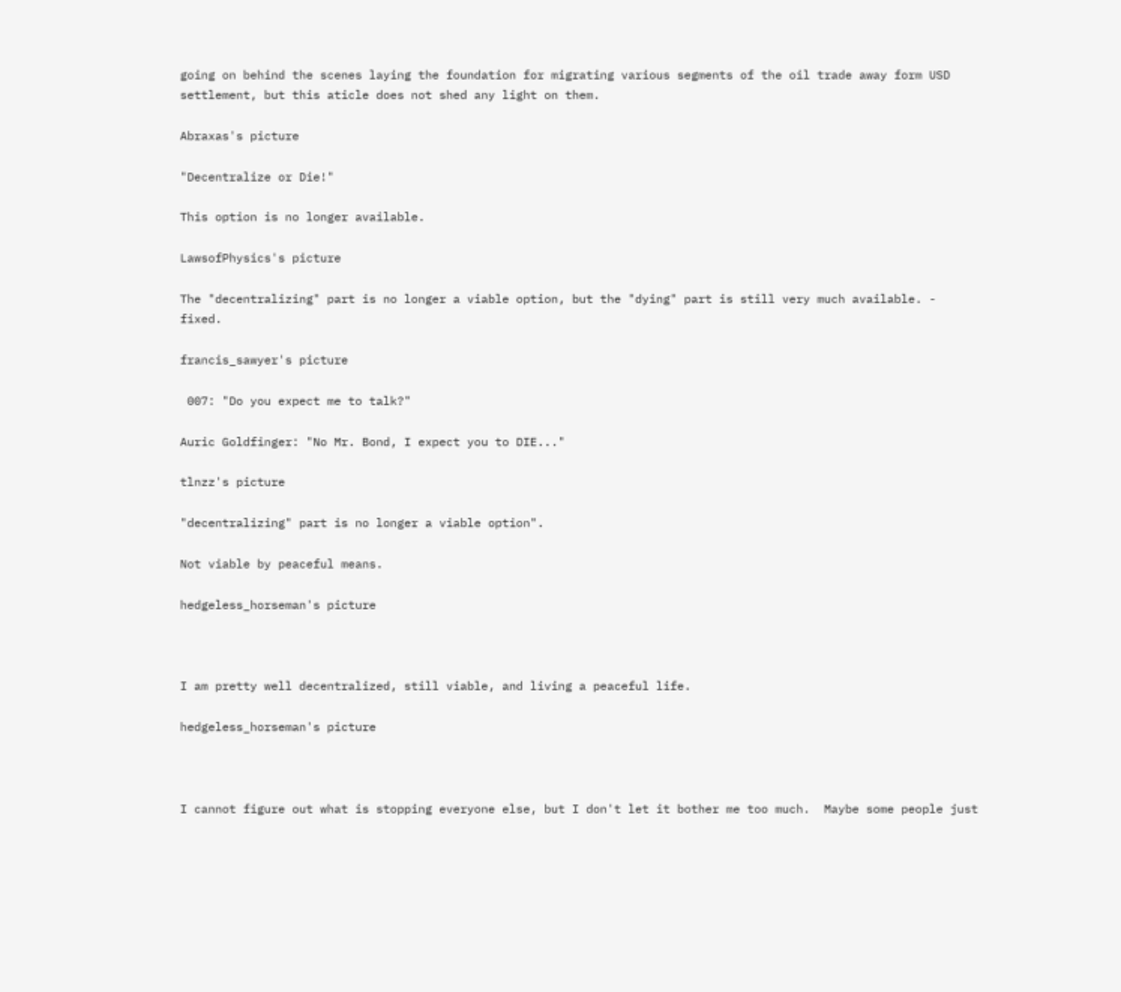going on behind the scenes laying the foundation for migrating various segments of the oil trade away form USD settlement, but this aticle does not shed any light on them.

Abraxas's picture

"Decentralize or Die!"

This option is no longer available.

LawsofPhysics's picture

The "decentralizing" part is no longer a viable option, but the "dying" part is still very much available. - fixed.

francis_sawyer's picture

 007: "Do you expect me to talk?"

Auric Goldfinger: "No Mr. Bond, I expect you to DIE..."

tlnzz's picture

"decentralizing" part is no longer a viable option".

Not viable by peaceful means.

hedgeless_horseman's picture



I am pretty well decentralized, still viable, and living a peaceful life.

hedgeless_horseman's picture



I cannot figure out what is stopping everyone else, but I don't let it bother me too much.  Maybe some people just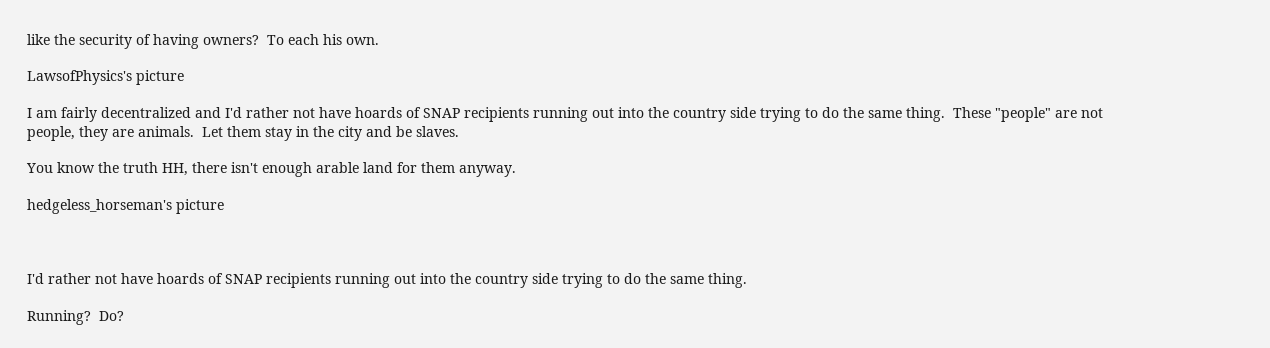like the security of having owners?  To each his own.

LawsofPhysics's picture

I am fairly decentralized and I'd rather not have hoards of SNAP recipients running out into the country side trying to do the same thing.  These "people" are not people, they are animals.  Let them stay in the city and be slaves.

You know the truth HH, there isn't enough arable land for them anyway.

hedgeless_horseman's picture



I'd rather not have hoards of SNAP recipients running out into the country side trying to do the same thing.

Running?  Do?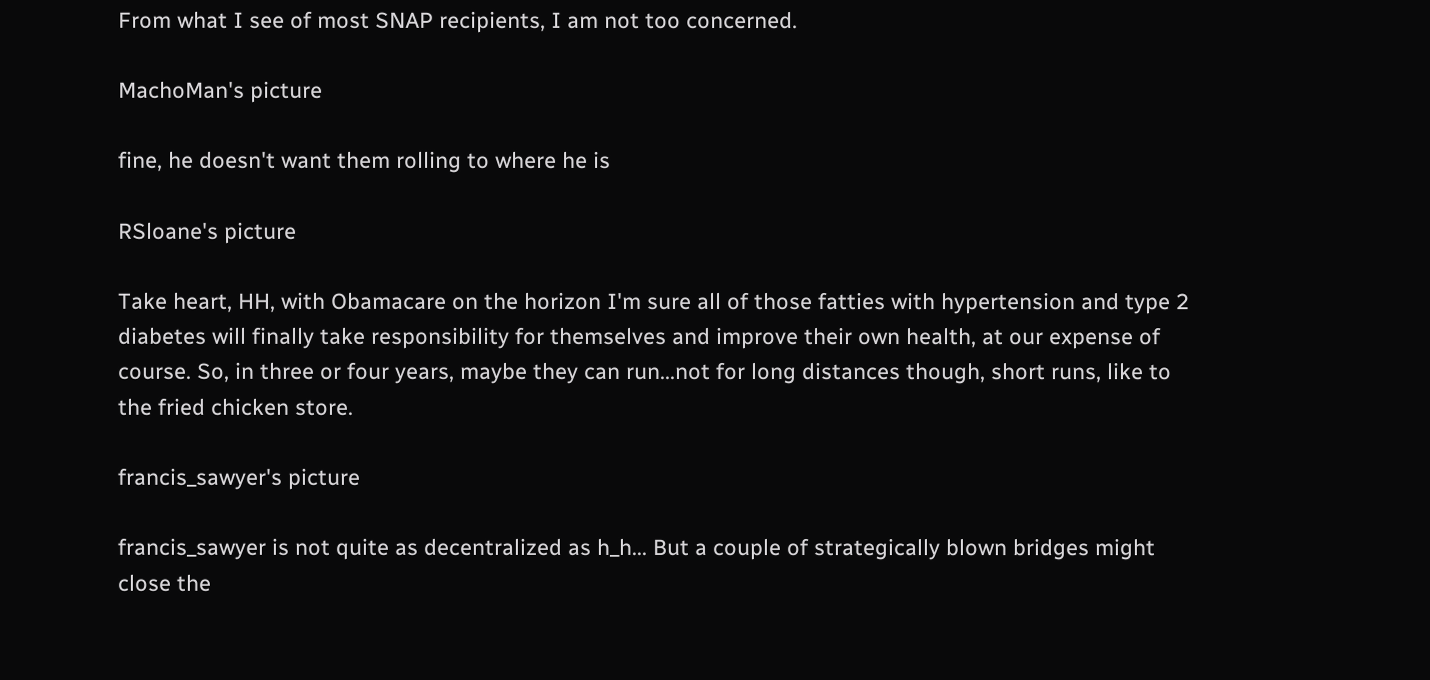From what I see of most SNAP recipients, I am not too concerned.

MachoMan's picture

fine, he doesn't want them rolling to where he is

RSloane's picture

Take heart, HH, with Obamacare on the horizon I'm sure all of those fatties with hypertension and type 2 diabetes will finally take responsibility for themselves and improve their own health, at our expense of course. So, in three or four years, maybe they can run...not for long distances though, short runs, like to the fried chicken store.

francis_sawyer's picture

francis_sawyer is not quite as decentralized as h_h... But a couple of strategically blown bridges might close the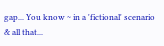gap... You know ~ in a 'fictional' scenario & all that...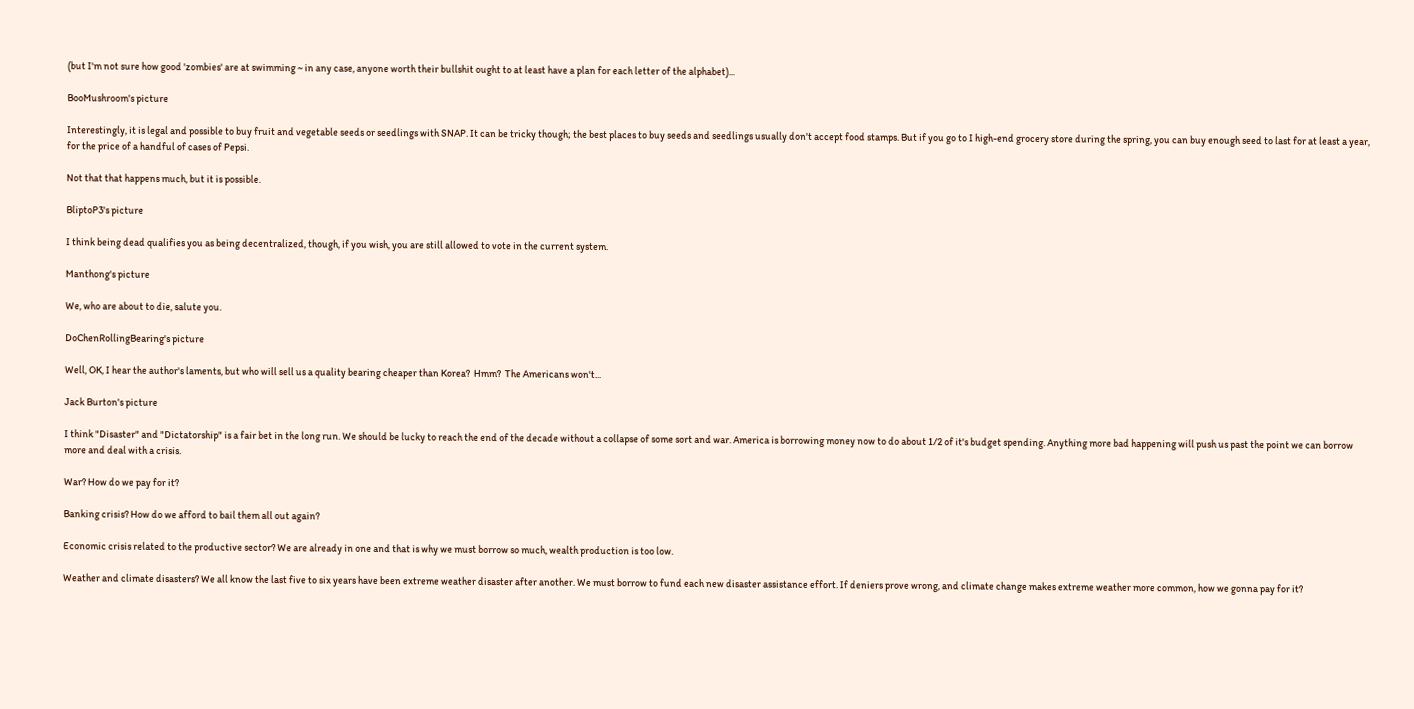(but I'm not sure how good 'zombies' are at swimming ~ in any case, anyone worth their bullshit ought to at least have a plan for each letter of the alphabet)...

BooMushroom's picture

Interestingly, it is legal and possible to buy fruit and vegetable seeds or seedlings with SNAP. It can be tricky though; the best places to buy seeds and seedlings usually don't accept food stamps. But if you go to I high-end grocery store during the spring, you can buy enough seed to last for at least a year, for the price of a handful of cases of Pepsi.

Not that that happens much, but it is possible.

BliptoP3's picture

I think being dead qualifies you as being decentralized, though, if you wish, you are still allowed to vote in the current system.

Manthong's picture

We, who are about to die, salute you.

DoChenRollingBearing's picture

Well, OK, I hear the author's laments, but who will sell us a quality bearing cheaper than Korea?  Hmm?  The Americans won't...

Jack Burton's picture

I think "Disaster" and "Dictatorship" is a fair bet in the long run. We should be lucky to reach the end of the decade without a collapse of some sort and war. America is borrowing money now to do about 1/2 of it's budget spending. Anything more bad happening will push us past the point we can borrow more and deal with a crisis.

War? How do we pay for it?

Banking crisis? How do we afford to bail them all out again?

Economic crisis related to the productive sector? We are already in one and that is why we must borrow so much, wealth production is too low.

Weather and climate disasters? We all know the last five to six years have been extreme weather disaster after another. We must borrow to fund each new disaster assistance effort. If deniers prove wrong, and climate change makes extreme weather more common, how we gonna pay for it?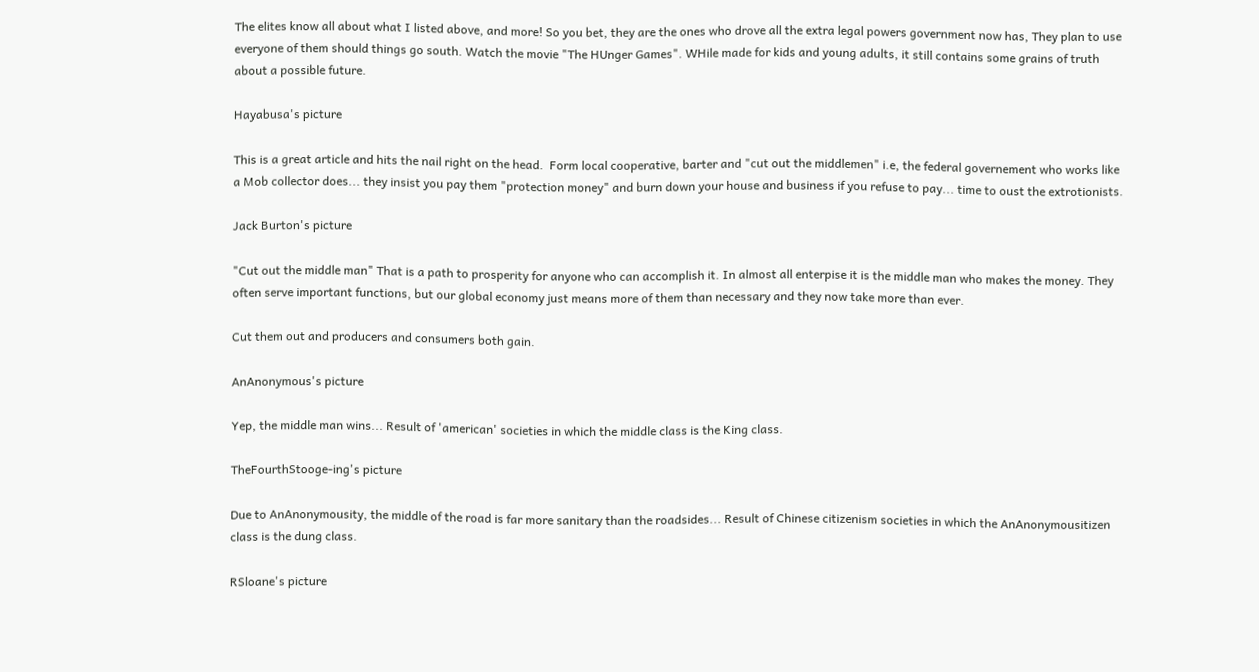The elites know all about what I listed above, and more! So you bet, they are the ones who drove all the extra legal powers government now has, They plan to use everyone of them should things go south. Watch the movie "The HUnger Games". WHile made for kids and young adults, it still contains some grains of truth about a possible future.

Hayabusa's picture

This is a great article and hits the nail right on the head.  Form local cooperative, barter and "cut out the middlemen" i.e, the federal governement who works like a Mob collector does... they insist you pay them "protection money" and burn down your house and business if you refuse to pay... time to oust the extrotionists.

Jack Burton's picture

"Cut out the middle man" That is a path to prosperity for anyone who can accomplish it. In almost all enterpise it is the middle man who makes the money. They often serve important functions, but our global economy just means more of them than necessary and they now take more than ever.

Cut them out and producers and consumers both gain.

AnAnonymous's picture

Yep, the middle man wins... Result of 'american' societies in which the middle class is the King class.

TheFourthStooge-ing's picture

Due to AnAnonymousity, the middle of the road is far more sanitary than the roadsides... Result of Chinese citizenism societies in which the AnAnonymousitizen class is the dung class.

RSloane's picture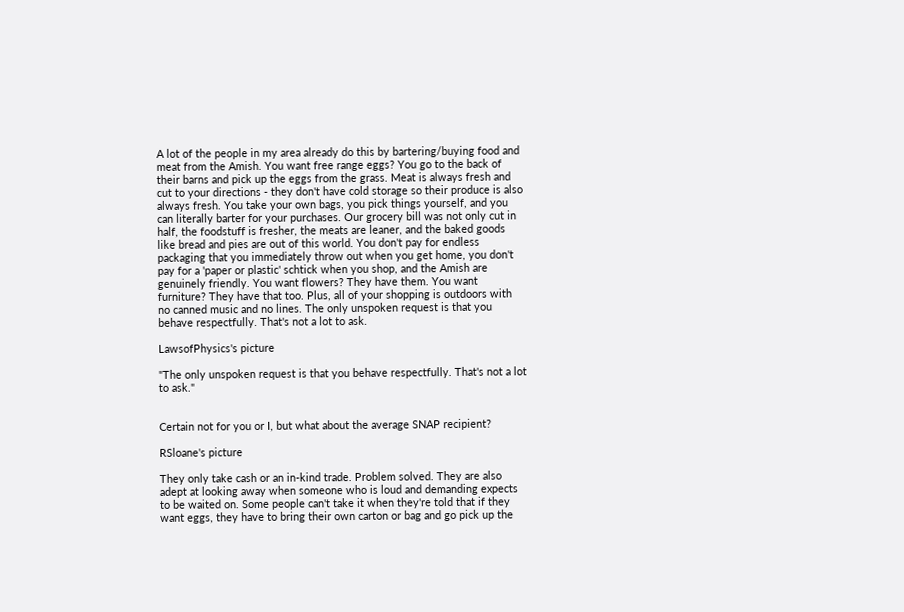A lot of the people in my area already do this by bartering/buying food and meat from the Amish. You want free range eggs? You go to the back of their barns and pick up the eggs from the grass. Meat is always fresh and cut to your directions - they don't have cold storage so their produce is also always fresh. You take your own bags, you pick things yourself, and you can literally barter for your purchases. Our grocery bill was not only cut in half, the foodstuff is fresher, the meats are leaner, and the baked goods like bread and pies are out of this world. You don't pay for endless packaging that you immediately throw out when you get home, you don't pay for a 'paper or plastic' schtick when you shop, and the Amish are genuinely friendly. You want flowers? They have them. You want furniture? They have that too. Plus, all of your shopping is outdoors with no canned music and no lines. The only unspoken request is that you behave respectfully. That's not a lot to ask.

LawsofPhysics's picture

"The only unspoken request is that you behave respectfully. That's not a lot to ask."


Certain not for you or I, but what about the average SNAP recipient?

RSloane's picture

They only take cash or an in-kind trade. Problem solved. They are also adept at looking away when someone who is loud and demanding expects to be waited on. Some people can't take it when they're told that if they want eggs, they have to bring their own carton or bag and go pick up the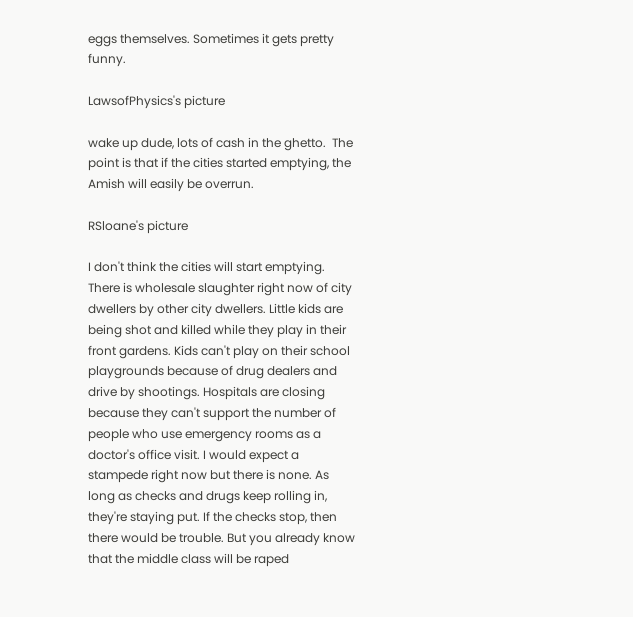eggs themselves. Sometimes it gets pretty funny.

LawsofPhysics's picture

wake up dude, lots of cash in the ghetto.  The point is that if the cities started emptying, the Amish will easily be overrun.

RSloane's picture

I don't think the cities will start emptying. There is wholesale slaughter right now of city dwellers by other city dwellers. Little kids are being shot and killed while they play in their front gardens. Kids can't play on their school playgrounds because of drug dealers and drive by shootings. Hospitals are closing because they can't support the number of people who use emergency rooms as a doctor's office visit. I would expect a stampede right now but there is none. As long as checks and drugs keep rolling in, they're staying put. If the checks stop, then there would be trouble. But you already know that the middle class will be raped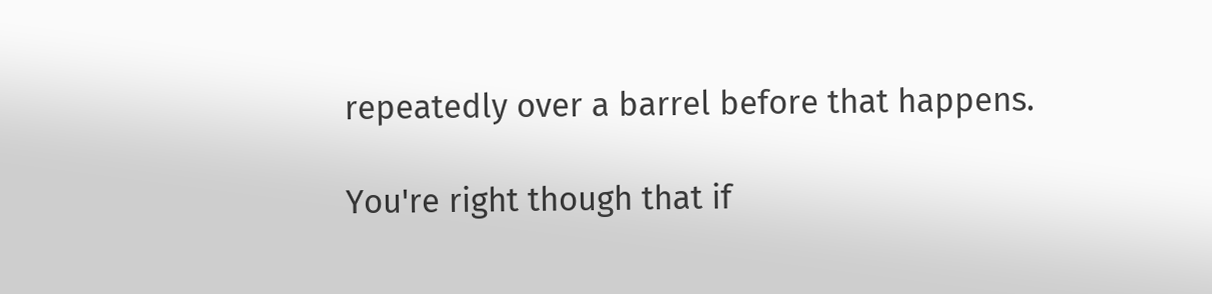repeatedly over a barrel before that happens.

You're right though that if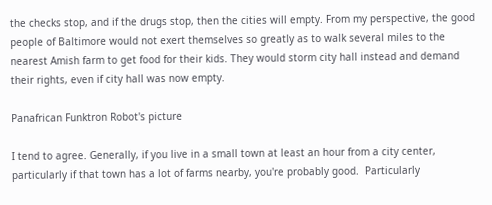the checks stop, and if the drugs stop, then the cities will empty. From my perspective, the good people of Baltimore would not exert themselves so greatly as to walk several miles to the nearest Amish farm to get food for their kids. They would storm city hall instead and demand their rights, even if city hall was now empty.

Panafrican Funktron Robot's picture

I tend to agree. Generally, if you live in a small town at least an hour from a city center, particularly if that town has a lot of farms nearby, you're probably good.  Particularly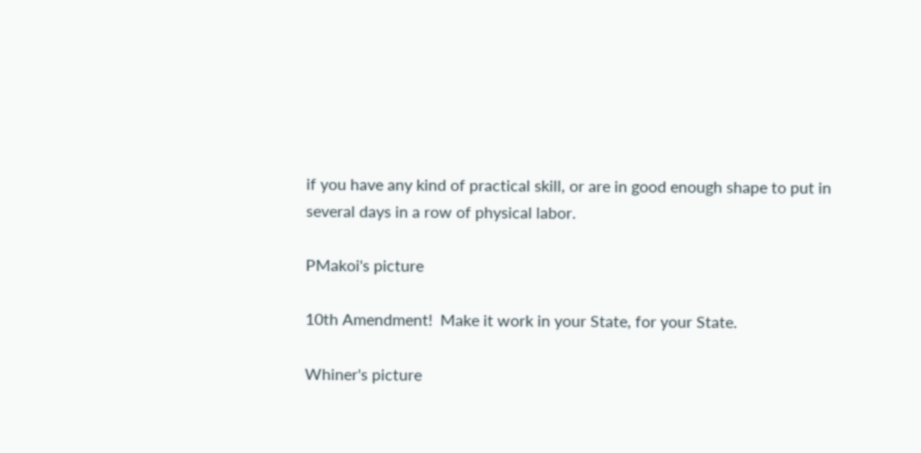if you have any kind of practical skill, or are in good enough shape to put in several days in a row of physical labor.

PMakoi's picture

10th Amendment!  Make it work in your State, for your State.

Whiner's picture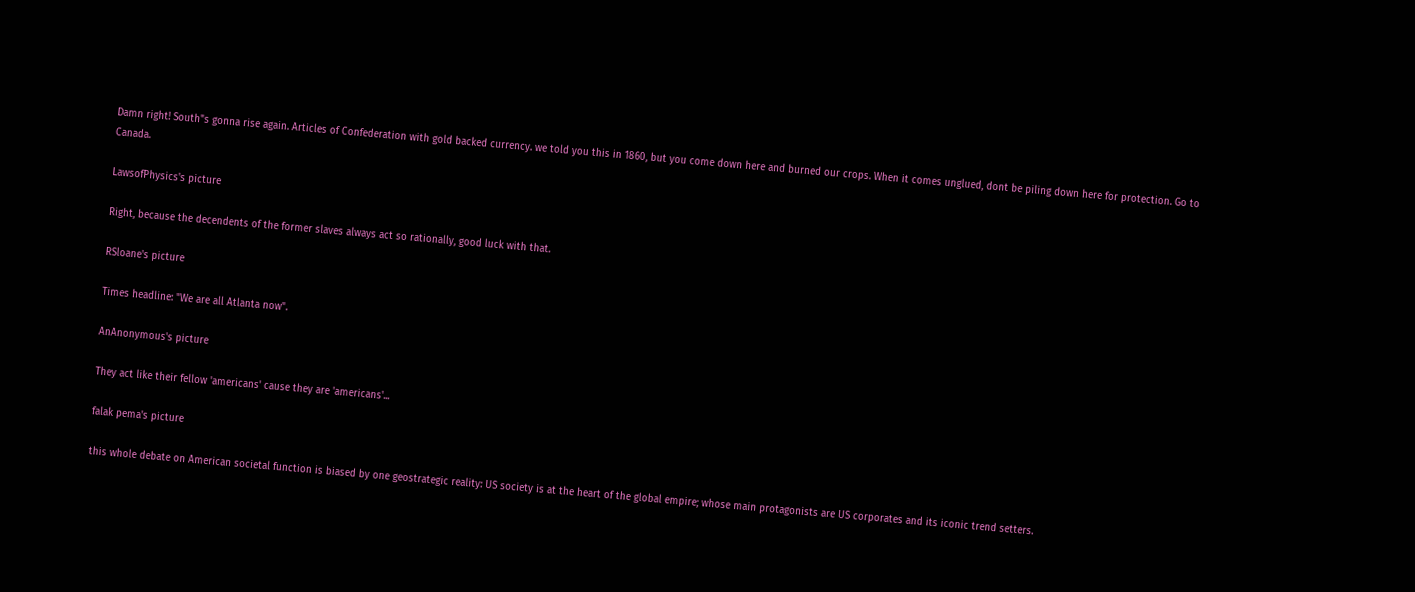Damn right! South"s gonna rise again. Articles of Confederation with gold backed currency. we told you this in 1860, but you come down here and burned our crops. When it comes unglued, dont be piling down here for protection. Go to Canada.

LawsofPhysics's picture

Right, because the decendents of the former slaves always act so rationally, good luck with that.

RSloane's picture

Times headline: "We are all Atlanta now".

AnAnonymous's picture

They act like their fellow 'americans' cause they are 'americans'...

falak pema's picture

this whole debate on American societal function is biased by one geostrategic reality: US society is at the heart of the global empire; whose main protagonists are US corporates and its iconic trend setters.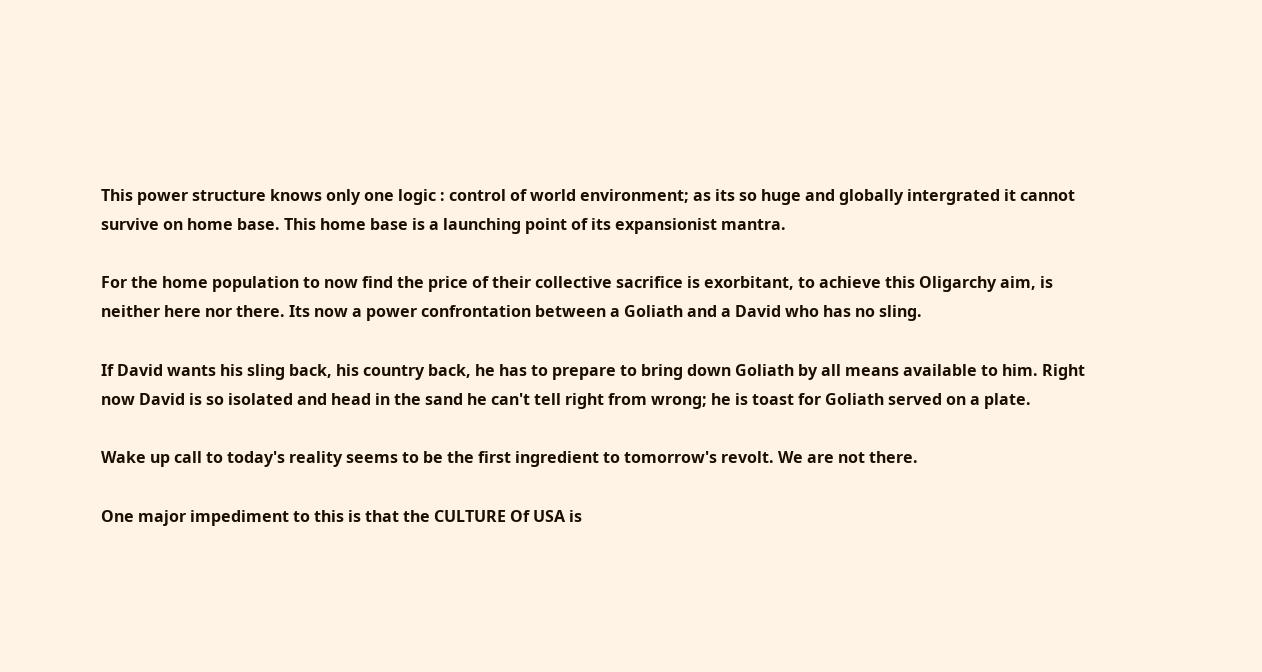This power structure knows only one logic : control of world environment; as its so huge and globally intergrated it cannot survive on home base. This home base is a launching point of its expansionist mantra.

For the home population to now find the price of their collective sacrifice is exorbitant, to achieve this Oligarchy aim, is neither here nor there. Its now a power confrontation between a Goliath and a David who has no sling.

If David wants his sling back, his country back, he has to prepare to bring down Goliath by all means available to him. Right now David is so isolated and head in the sand he can't tell right from wrong; he is toast for Goliath served on a plate.

Wake up call to today's reality seems to be the first ingredient to tomorrow's revolt. We are not there.

One major impediment to this is that the CULTURE Of USA is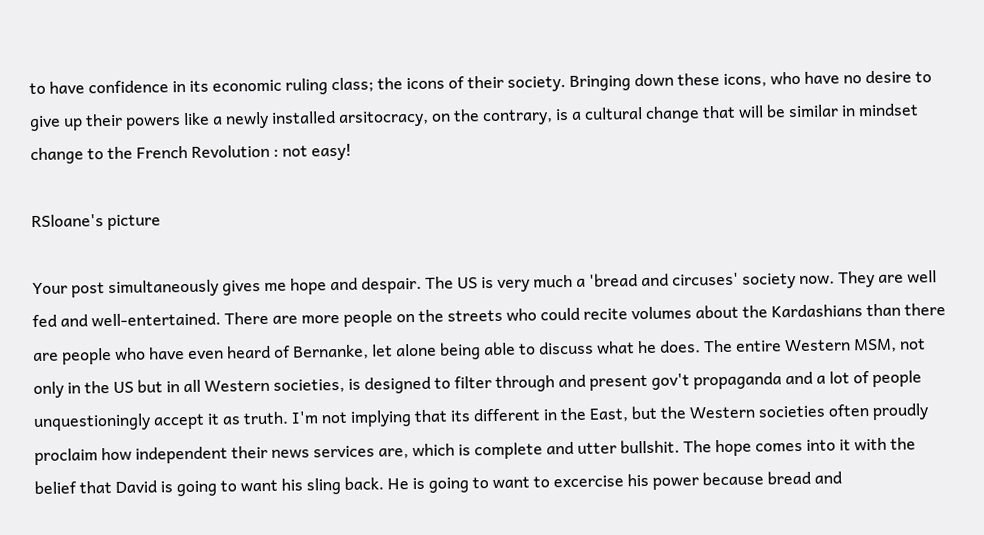to have confidence in its economic ruling class; the icons of their society. Bringing down these icons, who have no desire to give up their powers like a newly installed arsitocracy, on the contrary, is a cultural change that will be similar in mindset change to the French Revolution : not easy!

RSloane's picture

Your post simultaneously gives me hope and despair. The US is very much a 'bread and circuses' society now. They are well fed and well-entertained. There are more people on the streets who could recite volumes about the Kardashians than there are people who have even heard of Bernanke, let alone being able to discuss what he does. The entire Western MSM, not only in the US but in all Western societies, is designed to filter through and present gov't propaganda and a lot of people unquestioningly accept it as truth. I'm not implying that its different in the East, but the Western societies often proudly proclaim how independent their news services are, which is complete and utter bullshit. The hope comes into it with the belief that David is going to want his sling back. He is going to want to excercise his power because bread and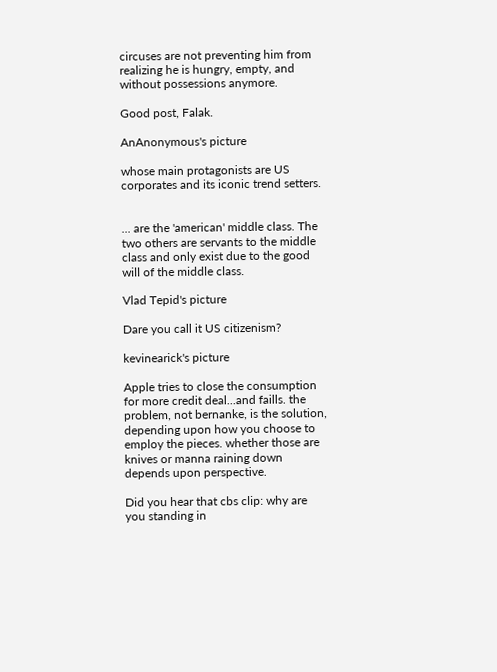circuses are not preventing him from realizing he is hungry, empty, and without possessions anymore.

Good post, Falak.

AnAnonymous's picture

whose main protagonists are US corporates and its iconic trend setters.


... are the 'american' middle class. The two others are servants to the middle class and only exist due to the good will of the middle class.

Vlad Tepid's picture

Dare you call it US citizenism?

kevinearick's picture

Apple tries to close the consumption for more credit deal...and faills. the problem, not bernanke, is the solution, depending upon how you choose to employ the pieces. whether those are knives or manna raining down depends upon perspective.

Did you hear that cbs clip: why are you standing in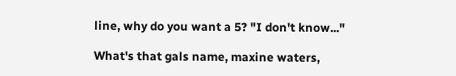line, why do you want a 5? "I don't know..."

What's that gals name, maxine waters,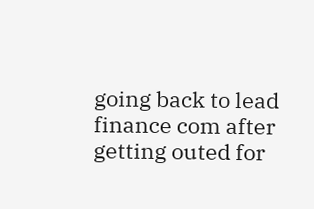going back to lead finance com after getting outed for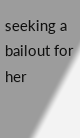seeking a bailout for her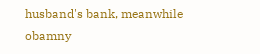husband's bank, meanwhile obamny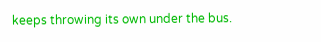keeps throwing its own under the bus.